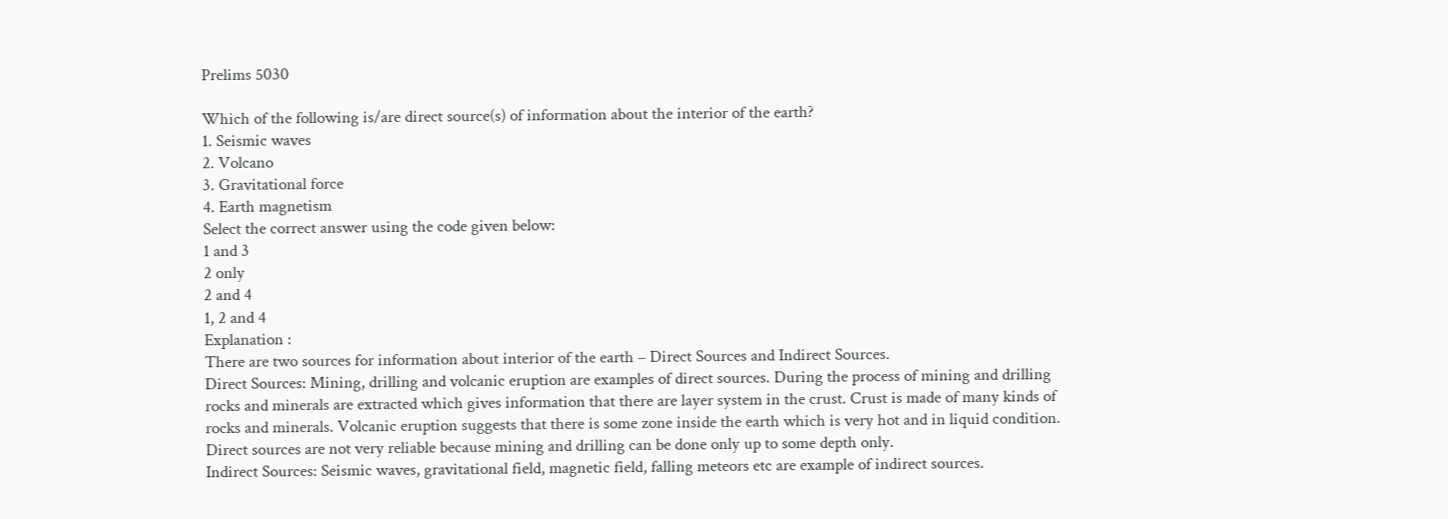Prelims 5030

Which of the following is/are direct source(s) of information about the interior of the earth?
1. Seismic waves
2. Volcano
3. Gravitational force
4. Earth magnetism
Select the correct answer using the code given below:
1 and 3
2 only
2 and 4
1, 2 and 4
Explanation :
There are two sources for information about interior of the earth – Direct Sources and Indirect Sources.
Direct Sources: Mining, drilling and volcanic eruption are examples of direct sources. During the process of mining and drilling rocks and minerals are extracted which gives information that there are layer system in the crust. Crust is made of many kinds of rocks and minerals. Volcanic eruption suggests that there is some zone inside the earth which is very hot and in liquid condition. Direct sources are not very reliable because mining and drilling can be done only up to some depth only.
Indirect Sources: Seismic waves, gravitational field, magnetic field, falling meteors etc are example of indirect sources.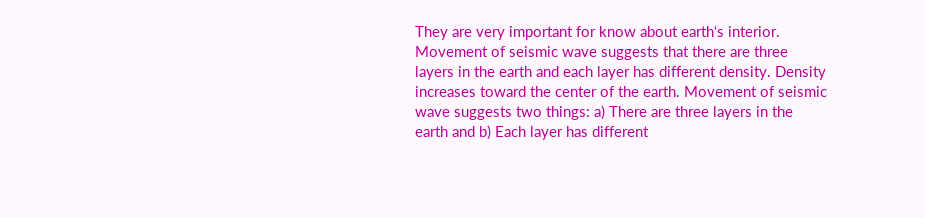They are very important for know about earth‘s interior. Movement of seismic wave suggests that there are three layers in the earth and each layer has different density. Density increases toward the center of the earth. Movement of seismic wave suggests two things: a) There are three layers in the earth and b) Each layer has different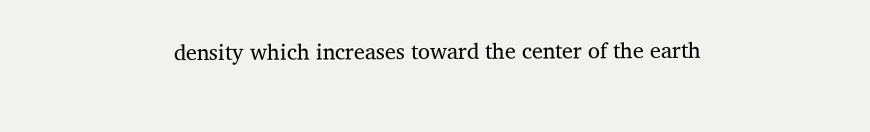density which increases toward the center of the earth